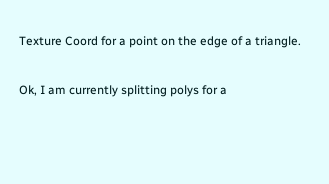Texture Coord for a point on the edge of a triangle.

Ok, I am currently splitting polys for a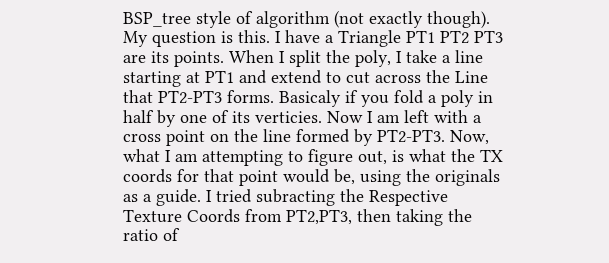BSP_tree style of algorithm (not exactly though). My question is this. I have a Triangle PT1 PT2 PT3 are its points. When I split the poly, I take a line starting at PT1 and extend to cut across the Line that PT2-PT3 forms. Basicaly if you fold a poly in half by one of its verticies. Now I am left with a cross point on the line formed by PT2-PT3. Now, what I am attempting to figure out, is what the TX coords for that point would be, using the originals as a guide. I tried subracting the Respective Texture Coords from PT2,PT3, then taking the ratio of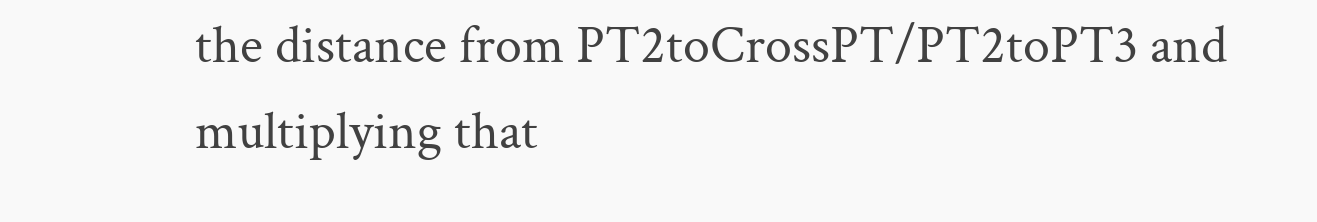the distance from PT2toCrossPT/PT2toPT3 and multiplying that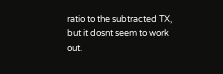ratio to the subtracted TX, but it dosnt seem to work out.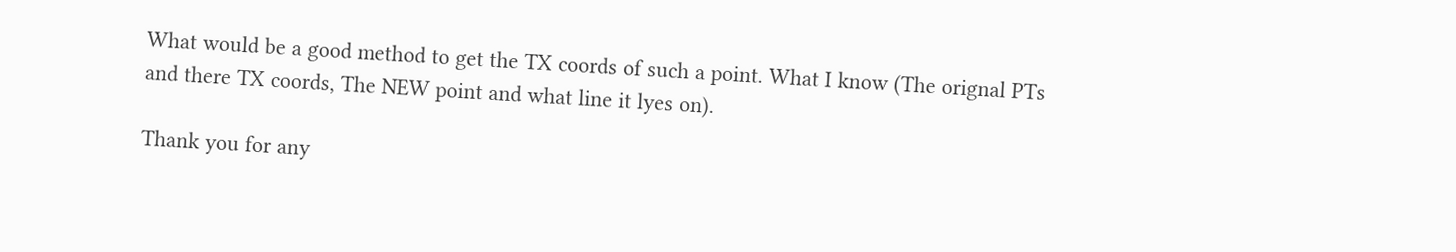What would be a good method to get the TX coords of such a point. What I know (The orignal PTs and there TX coords, The NEW point and what line it lyes on).

Thank you for any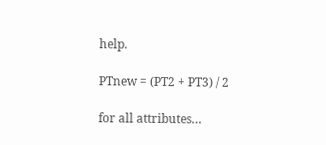help.

PTnew = (PT2 + PT3) / 2

for all attributes…